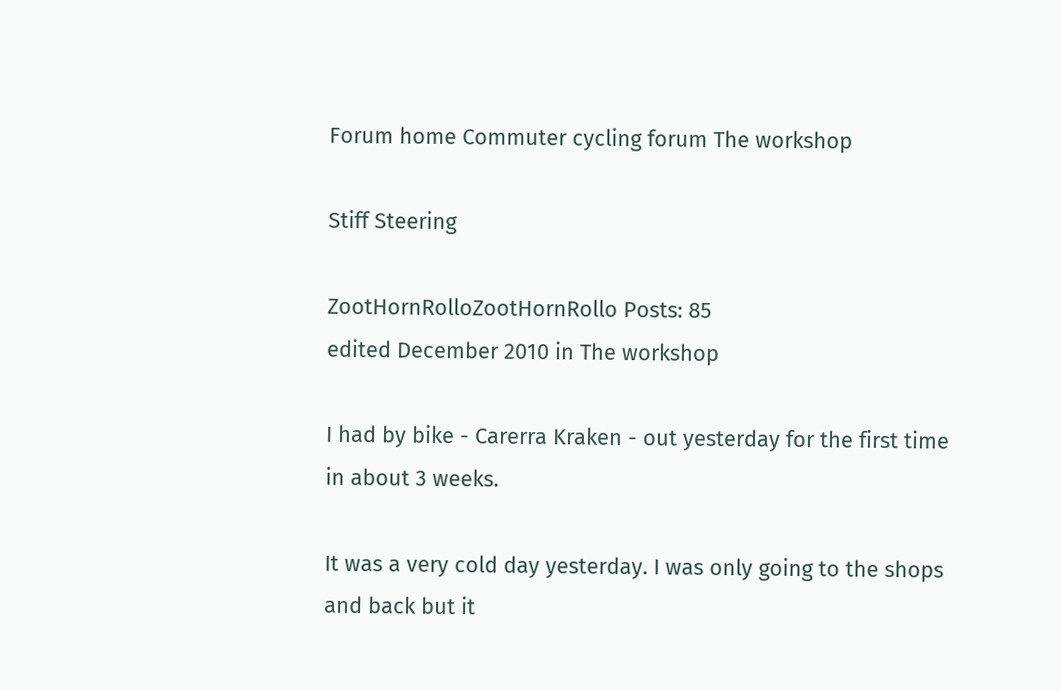Forum home Commuter cycling forum The workshop

Stiff Steering

ZootHornRolloZootHornRollo Posts: 85
edited December 2010 in The workshop

I had by bike - Carerra Kraken - out yesterday for the first time in about 3 weeks.

It was a very cold day yesterday. I was only going to the shops and back but it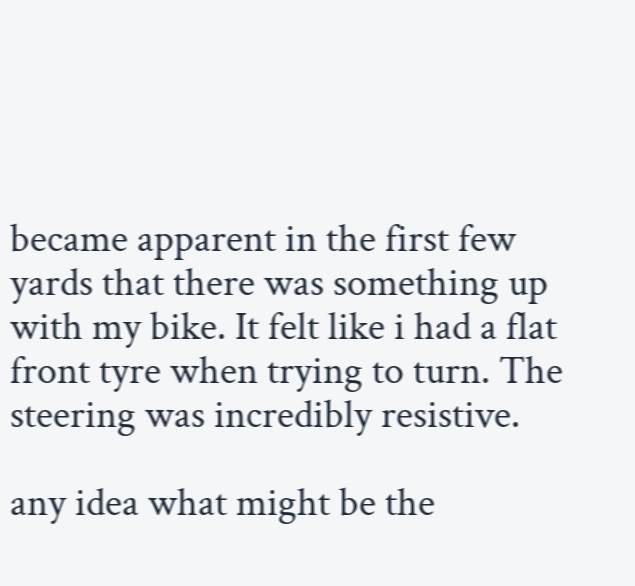became apparent in the first few yards that there was something up with my bike. It felt like i had a flat front tyre when trying to turn. The steering was incredibly resistive.

any idea what might be the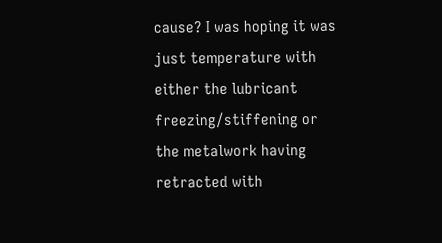cause? I was hoping it was just temperature with either the lubricant freezing/stiffening or the metalwork having retracted with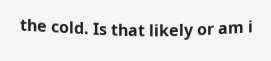the cold. Is that likely or am i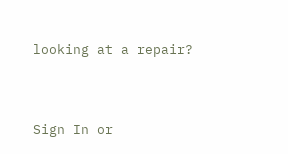looking at a repair?


Sign In or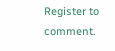Register to comment.